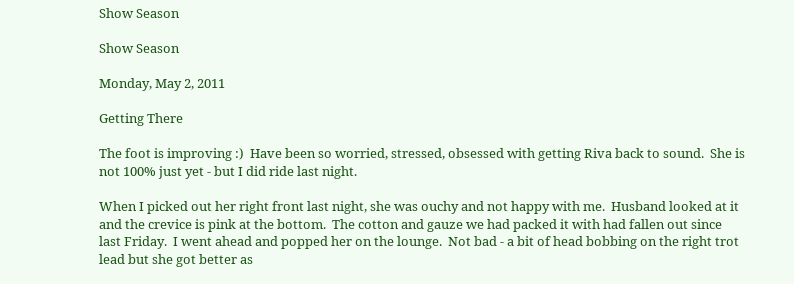Show Season

Show Season

Monday, May 2, 2011

Getting There

The foot is improving :)  Have been so worried, stressed, obsessed with getting Riva back to sound.  She is not 100% just yet - but I did ride last night.

When I picked out her right front last night, she was ouchy and not happy with me.  Husband looked at it and the crevice is pink at the bottom.  The cotton and gauze we had packed it with had fallen out since last Friday.  I went ahead and popped her on the lounge.  Not bad - a bit of head bobbing on the right trot lead but she got better as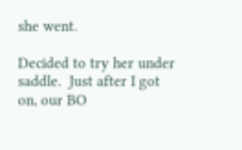she went.

Decided to try her under saddle.  Just after I got on, our BO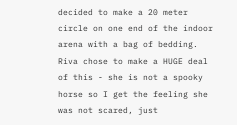decided to make a 20 meter circle on one end of the indoor arena with a bag of bedding.  Riva chose to make a HUGE deal of this - she is not a spooky horse so I get the feeling she was not scared, just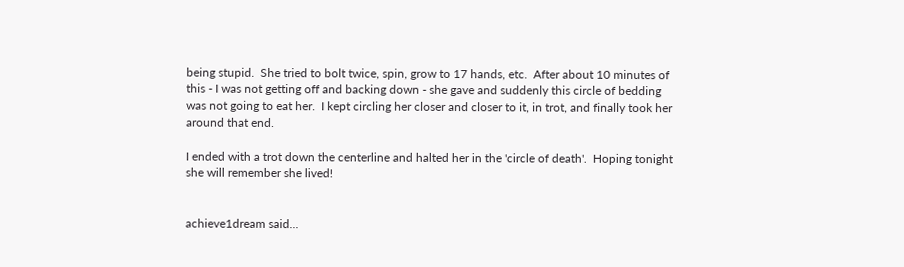being stupid.  She tried to bolt twice, spin, grow to 17 hands, etc.  After about 10 minutes of this - I was not getting off and backing down - she gave and suddenly this circle of bedding was not going to eat her.  I kept circling her closer and closer to it, in trot, and finally took her around that end.

I ended with a trot down the centerline and halted her in the 'circle of death'.  Hoping tonight she will remember she lived!


achieve1dream said...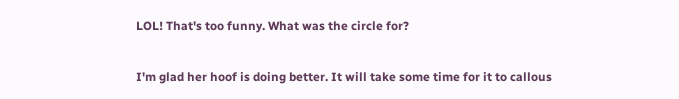LOL! That's too funny. What was the circle for?

I'm glad her hoof is doing better. It will take some time for it to callous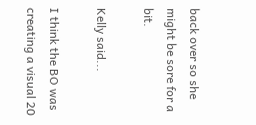back over so she might be sore for a bit.

Kelly said...

I think the BO was creating a visual 20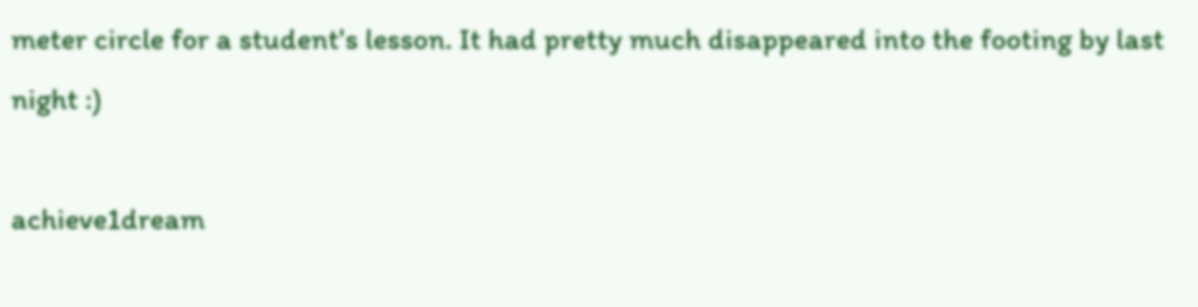meter circle for a student's lesson. It had pretty much disappeared into the footing by last night :)

achieve1dream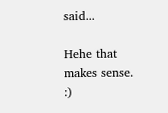said...

Hehe that makes sense. :)